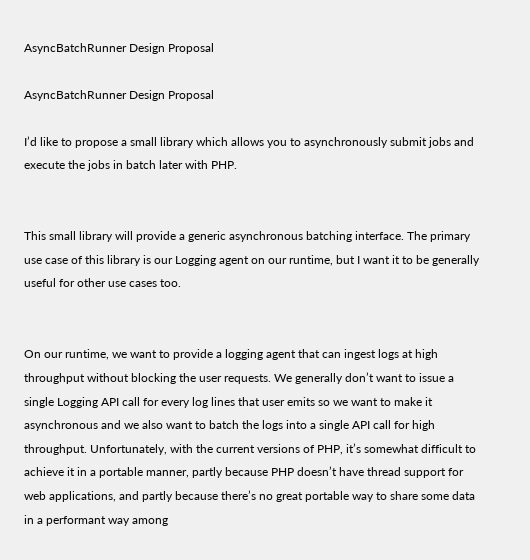AsyncBatchRunner Design Proposal

AsyncBatchRunner Design Proposal

I’d like to propose a small library which allows you to asynchronously submit jobs and execute the jobs in batch later with PHP.


This small library will provide a generic asynchronous batching interface. The primary use case of this library is our Logging agent on our runtime, but I want it to be generally useful for other use cases too.


On our runtime, we want to provide a logging agent that can ingest logs at high throughput without blocking the user requests. We generally don’t want to issue a single Logging API call for every log lines that user emits so we want to make it asynchronous and we also want to batch the logs into a single API call for high throughput. Unfortunately, with the current versions of PHP, it’s somewhat difficult to achieve it in a portable manner, partly because PHP doesn’t have thread support for web applications, and partly because there’s no great portable way to share some data in a performant way among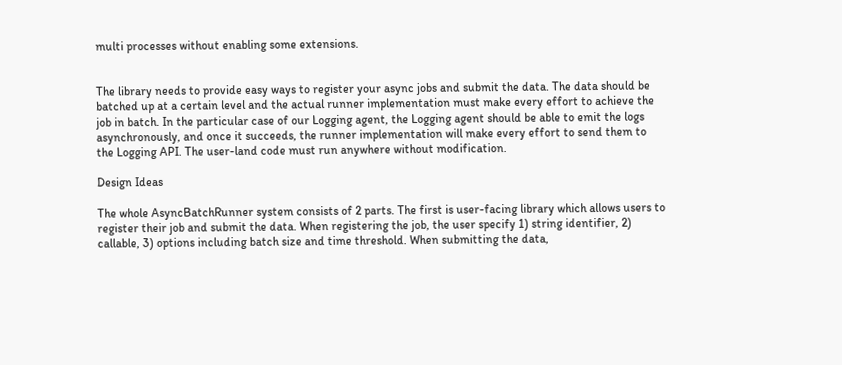multi processes without enabling some extensions.


The library needs to provide easy ways to register your async jobs and submit the data. The data should be batched up at a certain level and the actual runner implementation must make every effort to achieve the job in batch. In the particular case of our Logging agent, the Logging agent should be able to emit the logs asynchronously, and once it succeeds, the runner implementation will make every effort to send them to the Logging API. The user-land code must run anywhere without modification.

Design Ideas

The whole AsyncBatchRunner system consists of 2 parts. The first is user-facing library which allows users to register their job and submit the data. When registering the job, the user specify 1) string identifier, 2) callable, 3) options including batch size and time threshold. When submitting the data,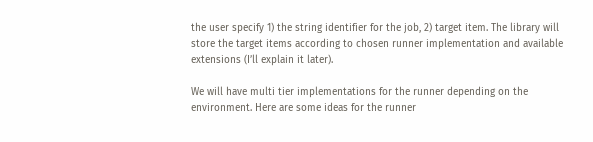the user specify 1) the string identifier for the job, 2) target item. The library will store the target items according to chosen runner implementation and available extensions (I’ll explain it later).

We will have multi tier implementations for the runner depending on the environment. Here are some ideas for the runner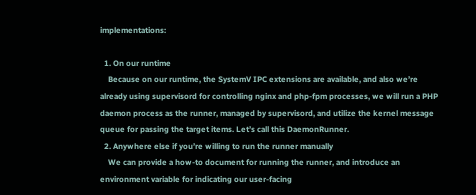implementations:

  1. On our runtime
    Because on our runtime, the SystemV IPC extensions are available, and also we’re already using supervisord for controlling nginx and php-fpm processes, we will run a PHP daemon process as the runner, managed by supervisord, and utilize the kernel message queue for passing the target items. Let’s call this DaemonRunner.
  2. Anywhere else if you’re willing to run the runner manually
    We can provide a how-to document for running the runner, and introduce an environment variable for indicating our user-facing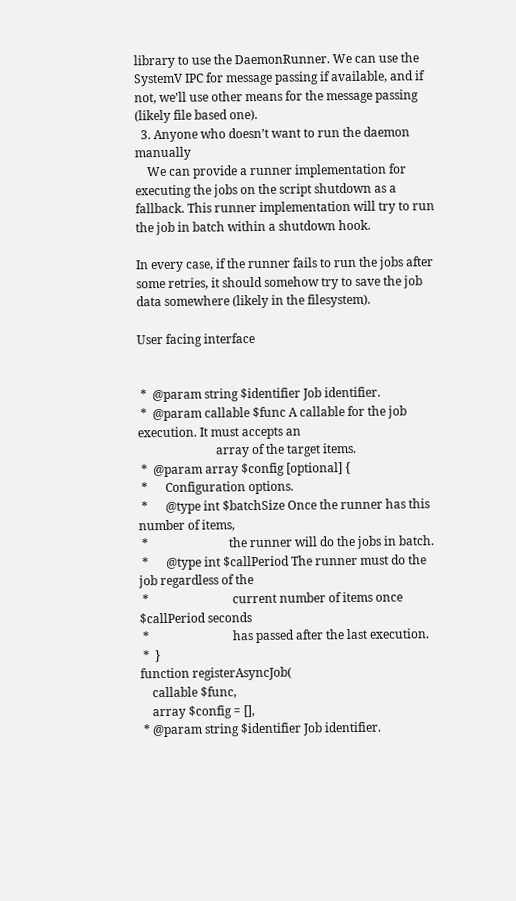library to use the DaemonRunner. We can use the SystemV IPC for message passing if available, and if not, we’ll use other means for the message passing (likely file based one).
  3. Anyone who doesn’t want to run the daemon manually
    We can provide a runner implementation for executing the jobs on the script shutdown as a fallback. This runner implementation will try to run the job in batch within a shutdown hook.

In every case, if the runner fails to run the jobs after some retries, it should somehow try to save the job data somewhere (likely in the filesystem).

User facing interface


 *  @param string $identifier Job identifier.
 *  @param callable $func A callable for the job execution. It must accepts an
                          array of the target items.
 *  @param array $config [optional] {
 *      Configuration options.
 *      @type int $batchSize Once the runner has this number of items,
 *                           the runner will do the jobs in batch.
 *      @type int $callPeriod The runner must do the job regardless of the
 *                            current number of items once $callPeriod seconds
 *                            has passed after the last execution.
 *  }
function registerAsyncJob(
    callable $func,
    array $config = [],
 * @param string $identifier Job identifier.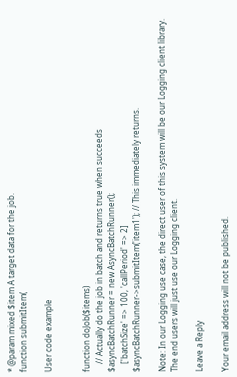* @param mixed $item A target data for the job.
function submitItem(

User code example


function doJob($items)
    // Actually do the job in batch and returns true when succeeds
$asyncBatchRunner = new AsyncBatchRunner();
    ['batchSize' => 100, 'callPeriod' => 2]
$asyncBatchRunner->submitItem('item1'); // This immediately returns.

Note: In our Logging use case, the direct user of this system will be our Logging client library. The end users will just use our Logging client.

Leave a Reply

Your email address will not be published.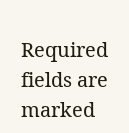Required fields are marked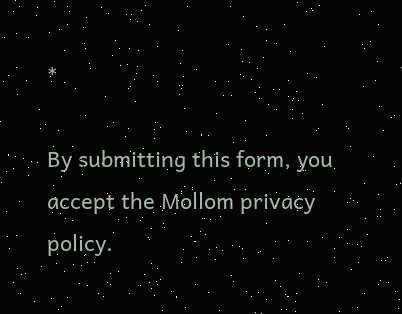*

By submitting this form, you accept the Mollom privacy policy.